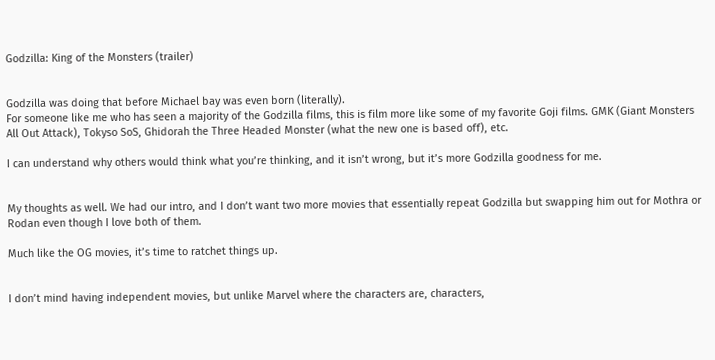Godzilla: King of the Monsters (trailer)


Godzilla was doing that before Michael bay was even born (literally).
For someone like me who has seen a majority of the Godzilla films, this is film more like some of my favorite Goji films. GMK (Giant Monsters All Out Attack), Tokyso SoS, Ghidorah the Three Headed Monster (what the new one is based off), etc.

I can understand why others would think what you’re thinking, and it isn’t wrong, but it’s more Godzilla goodness for me.


My thoughts as well. We had our intro, and I don’t want two more movies that essentially repeat Godzilla but swapping him out for Mothra or Rodan even though I love both of them.

Much like the OG movies, it’s time to ratchet things up.


I don’t mind having independent movies, but unlike Marvel where the characters are, characters,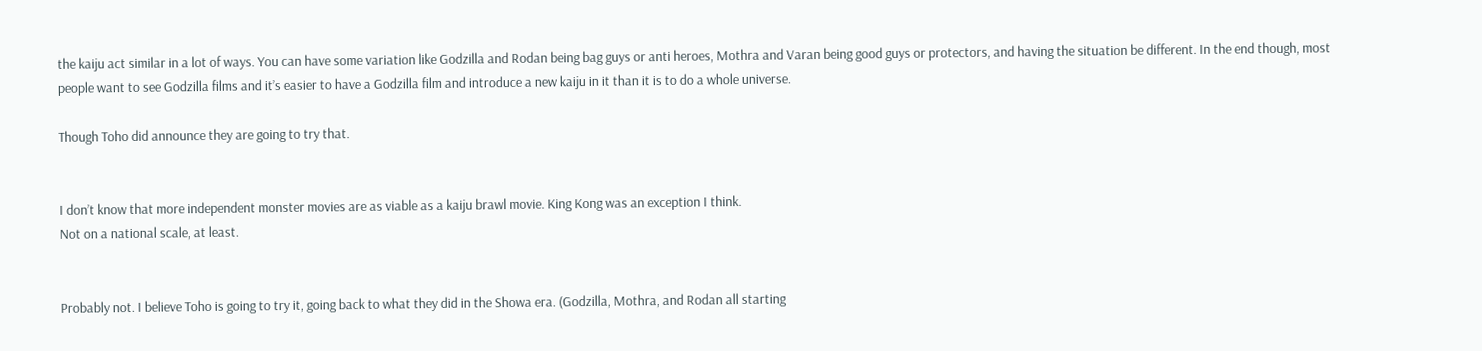the kaiju act similar in a lot of ways. You can have some variation like Godzilla and Rodan being bag guys or anti heroes, Mothra and Varan being good guys or protectors, and having the situation be different. In the end though, most people want to see Godzilla films and it’s easier to have a Godzilla film and introduce a new kaiju in it than it is to do a whole universe.

Though Toho did announce they are going to try that.


I don’t know that more independent monster movies are as viable as a kaiju brawl movie. King Kong was an exception I think.
Not on a national scale, at least.


Probably not. I believe Toho is going to try it, going back to what they did in the Showa era. (Godzilla, Mothra, and Rodan all starting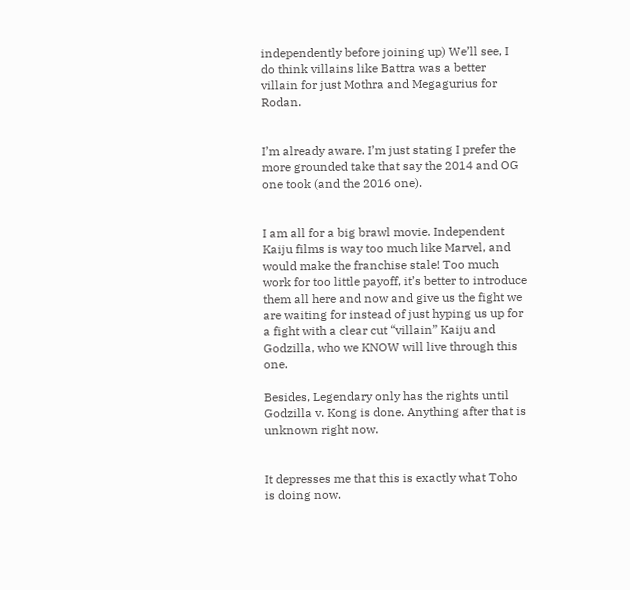independently before joining up) We’ll see, I do think villains like Battra was a better villain for just Mothra and Megagurius for Rodan.


I’m already aware. I’m just stating I prefer the more grounded take that say the 2014 and OG one took (and the 2016 one).


I am all for a big brawl movie. Independent Kaiju films is way too much like Marvel, and would make the franchise stale! Too much work for too little payoff, it’s better to introduce them all here and now and give us the fight we are waiting for instead of just hyping us up for a fight with a clear cut “villain” Kaiju and Godzilla, who we KNOW will live through this one.

Besides, Legendary only has the rights until Godzilla v. Kong is done. Anything after that is unknown right now.


It depresses me that this is exactly what Toho is doing now.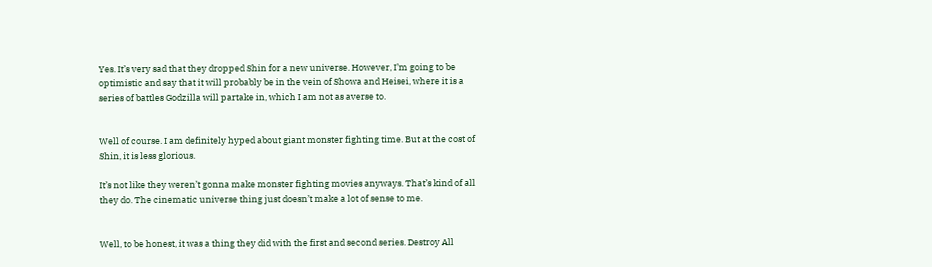Yes. It’s very sad that they dropped Shin for a new universe. However, I’m going to be optimistic and say that it will probably be in the vein of Showa and Heisei, where it is a series of battles Godzilla will partake in, which I am not as averse to.


Well of course. I am definitely hyped about giant monster fighting time. But at the cost of Shin, it is less glorious.

It’s not like they weren’t gonna make monster fighting movies anyways. That’s kind of all they do. The cinematic universe thing just doesn’t make a lot of sense to me.


Well, to be honest, it was a thing they did with the first and second series. Destroy All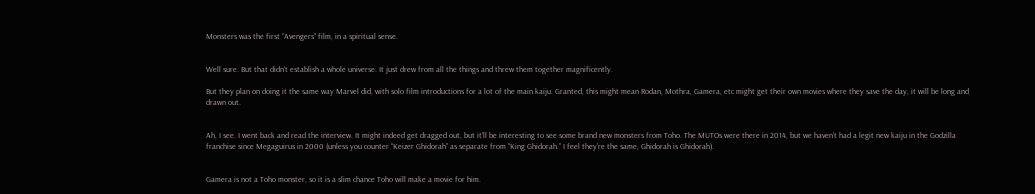Monsters was the first “Avengers” film, in a spiritual sense.


Well sure. But that didn’t establish a whole universe. It just drew from all the things and threw them together magnificently.

But they plan on doing it the same way Marvel did, with solo film introductions for a lot of the main kaiju. Granted, this might mean Rodan, Mothra, Gamera, etc might get their own movies where they save the day, it will be long and drawn out.


Ah, I see. I went back and read the interview. It might indeed get dragged out, but it’ll be interesting to see some brand new monsters from Toho. The MUTOs were there in 2014, but we haven’t had a legit new kaiju in the Godzilla franchise since Megaguirus in 2000 (unless you counter “Keizer Ghidorah” as separate from “King Ghidorah.” I feel they’re the same, Ghidorah is Ghidorah).


Gamera is not a Toho monster, so it is a slim chance Toho will make a movie for him.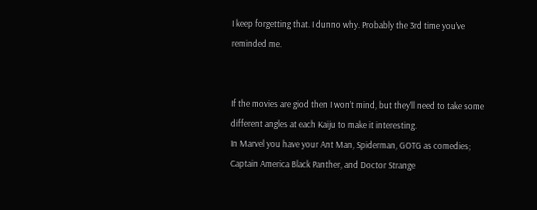I keep forgetting that. I dunno why. Probably the 3rd time you’ve reminded me.


If the movies are giod then I won’t mind, but they’ll need to take some different angles at each Kaiju to make it interesting.
In Marvel you have your Ant Man, Spiderman, GOTG as comedies; Captain America Black Panther, and Doctor Strange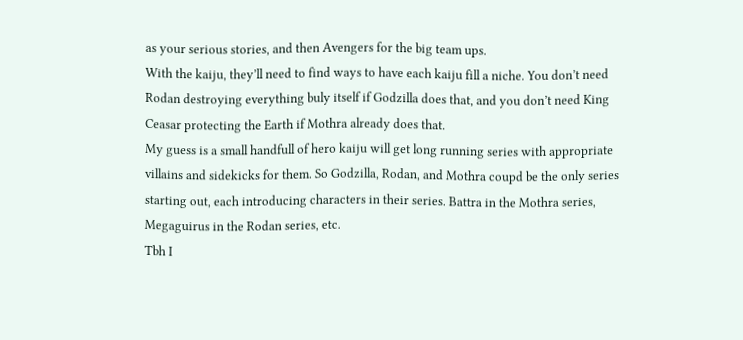as your serious stories, and then Avengers for the big team ups.
With the kaiju, they’ll need to find ways to have each kaiju fill a niche. You don’t need Rodan destroying everything buly itself if Godzilla does that, and you don’t need King Ceasar protecting the Earth if Mothra already does that.
My guess is a small handfull of hero kaiju will get long running series with appropriate villains and sidekicks for them. So Godzilla, Rodan, and Mothra coupd be the only series starting out, each introducing characters in their series. Battra in the Mothra series, Megaguirus in the Rodan series, etc.
Tbh I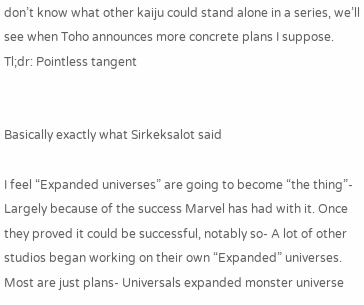don’t know what other kaiju could stand alone in a series, we’ll see when Toho announces more concrete plans I suppose.
Tl;dr: Pointless tangent


Basically exactly what Sirkeksalot said

I feel “Expanded universes” are going to become “the thing”- Largely because of the success Marvel has had with it. Once they proved it could be successful, notably so- A lot of other studios began working on their own “Expanded” universes. Most are just plans- Universals expanded monster universe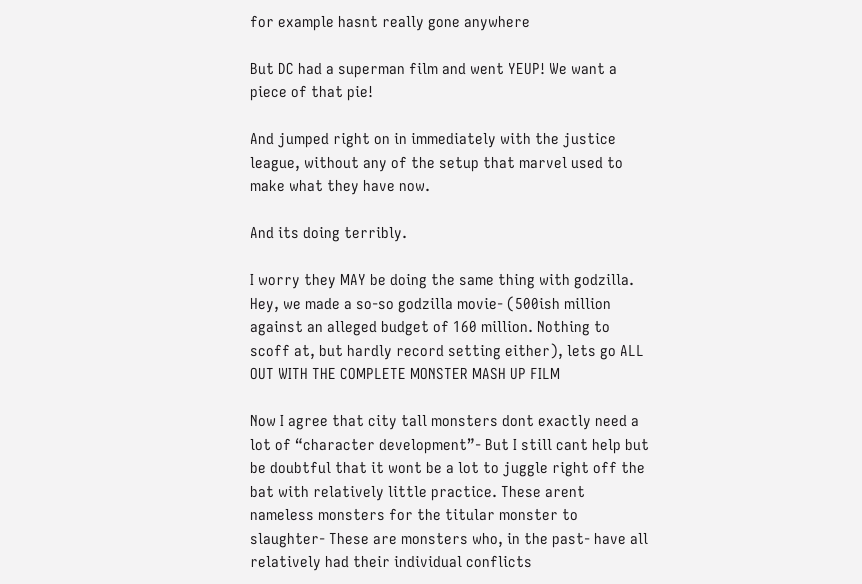for example hasnt really gone anywhere

But DC had a superman film and went YEUP! We want a piece of that pie!

And jumped right on in immediately with the justice league, without any of the setup that marvel used to make what they have now.

And its doing terribly.

I worry they MAY be doing the same thing with godzilla. Hey, we made a so-so godzilla movie- (500ish million against an alleged budget of 160 million. Nothing to scoff at, but hardly record setting either), lets go ALL OUT WITH THE COMPLETE MONSTER MASH UP FILM

Now I agree that city tall monsters dont exactly need a lot of “character development”- But I still cant help but be doubtful that it wont be a lot to juggle right off the bat with relatively little practice. These arent nameless monsters for the titular monster to slaughter- These are monsters who, in the past- have all relatively had their individual conflicts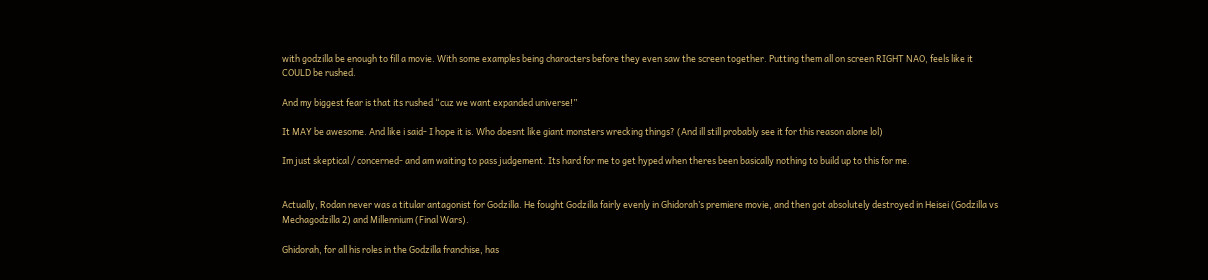with godzilla be enough to fill a movie. With some examples being characters before they even saw the screen together. Putting them all on screen RIGHT NAO, feels like it COULD be rushed.

And my biggest fear is that its rushed “cuz we want expanded universe!”

It MAY be awesome. And like i said- I hope it is. Who doesnt like giant monsters wrecking things? (And ill still probably see it for this reason alone lol)

Im just skeptical / concerned- and am waiting to pass judgement. Its hard for me to get hyped when theres been basically nothing to build up to this for me.


Actually, Rodan never was a titular antagonist for Godzilla. He fought Godzilla fairly evenly in Ghidorah’s premiere movie, and then got absolutely destroyed in Heisei (Godzilla vs Mechagodzilla 2) and Millennium (Final Wars).

Ghidorah, for all his roles in the Godzilla franchise, has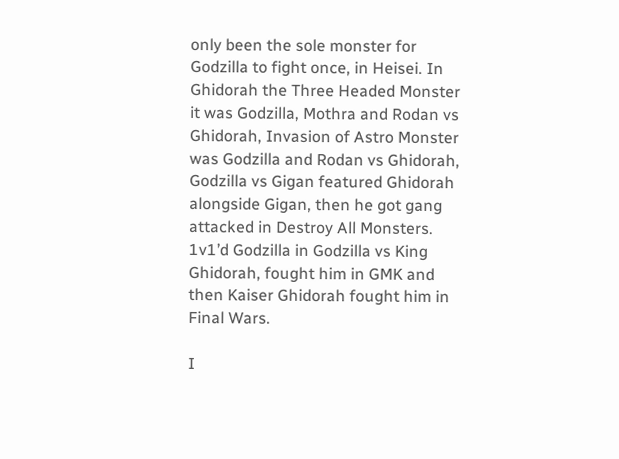only been the sole monster for Godzilla to fight once, in Heisei. In Ghidorah the Three Headed Monster it was Godzilla, Mothra and Rodan vs Ghidorah, Invasion of Astro Monster was Godzilla and Rodan vs Ghidorah, Godzilla vs Gigan featured Ghidorah alongside Gigan, then he got gang attacked in Destroy All Monsters. 1v1’d Godzilla in Godzilla vs King Ghidorah, fought him in GMK and then Kaiser Ghidorah fought him in Final Wars.

I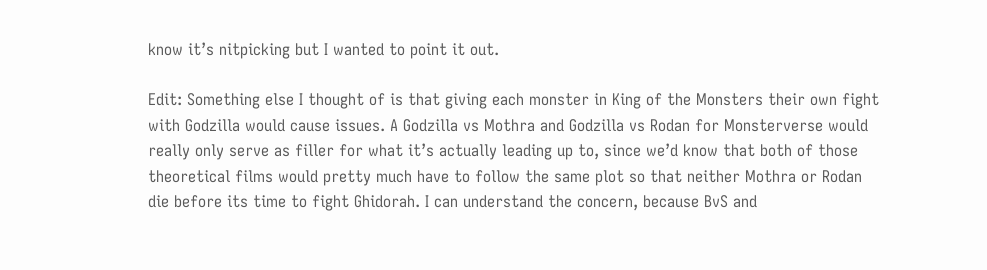know it’s nitpicking but I wanted to point it out.

Edit: Something else I thought of is that giving each monster in King of the Monsters their own fight with Godzilla would cause issues. A Godzilla vs Mothra and Godzilla vs Rodan for Monsterverse would really only serve as filler for what it’s actually leading up to, since we’d know that both of those theoretical films would pretty much have to follow the same plot so that neither Mothra or Rodan die before its time to fight Ghidorah. I can understand the concern, because BvS and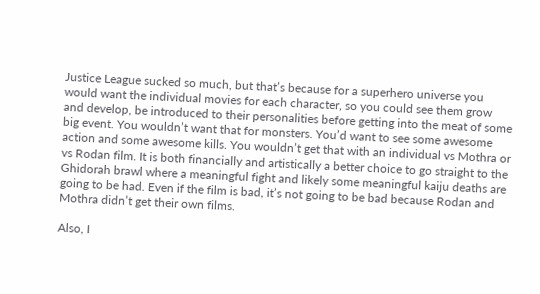Justice League sucked so much, but that’s because for a superhero universe you would want the individual movies for each character, so you could see them grow and develop, be introduced to their personalities before getting into the meat of some big event. You wouldn’t want that for monsters. You’d want to see some awesome action and some awesome kills. You wouldn’t get that with an individual vs Mothra or vs Rodan film. It is both financially and artistically a better choice to go straight to the Ghidorah brawl where a meaningful fight and likely some meaningful kaiju deaths are going to be had. Even if the film is bad, it’s not going to be bad because Rodan and Mothra didn’t get their own films.

Also, I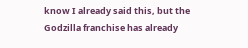know I already said this, but the Godzilla franchise has already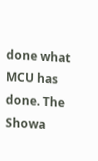done what MCU has done. The Showa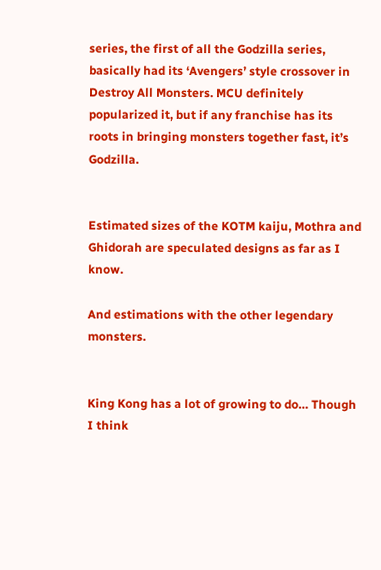series, the first of all the Godzilla series, basically had its ‘Avengers’ style crossover in Destroy All Monsters. MCU definitely popularized it, but if any franchise has its roots in bringing monsters together fast, it’s Godzilla.


Estimated sizes of the KOTM kaiju, Mothra and Ghidorah are speculated designs as far as I know.

And estimations with the other legendary monsters.


King Kong has a lot of growing to do… Though I think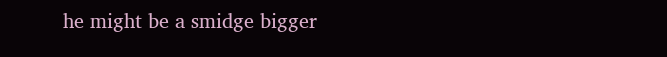he might be a smidge bigger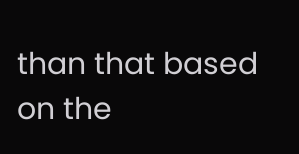than that based on the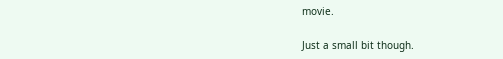movie.

Just a small bit though.